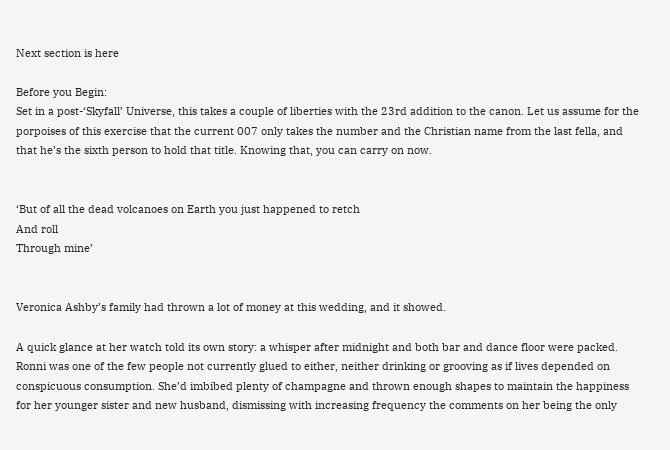Next section is here

Before you Begin:
Set in a post-‘Skyfall’ Universe, this takes a couple of liberties with the 23rd addition to the canon. Let us assume for the porpoises of this exercise that the current 007 only takes the number and the Christian name from the last fella, and that he’s the sixth person to hold that title. Knowing that, you can carry on now.


‘But of all the dead volcanoes on Earth you just happened to retch
And roll
Through mine’


Veronica Ashby’s family had thrown a lot of money at this wedding, and it showed.

A quick glance at her watch told its own story: a whisper after midnight and both bar and dance floor were packed. Ronni was one of the few people not currently glued to either, neither drinking or grooving as if lives depended on conspicuous consumption. She’d imbibed plenty of champagne and thrown enough shapes to maintain the happiness for her younger sister and new husband, dismissing with increasing frequency the comments on her being the only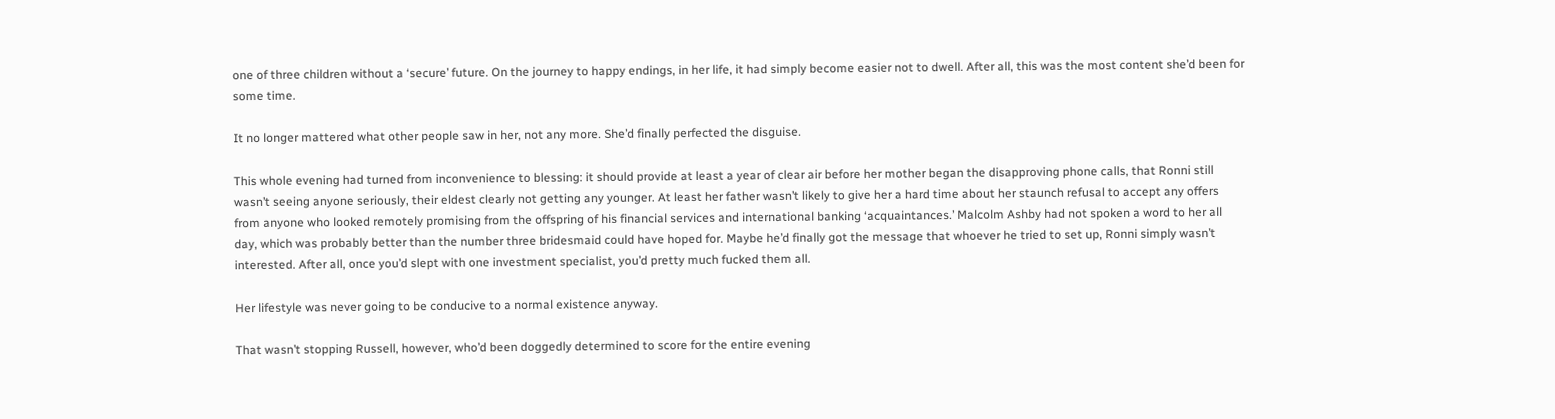one of three children without a ‘secure’ future. On the journey to happy endings, in her life, it had simply become easier not to dwell. After all, this was the most content she’d been for some time.

It no longer mattered what other people saw in her, not any more. She’d finally perfected the disguise.

This whole evening had turned from inconvenience to blessing: it should provide at least a year of clear air before her mother began the disapproving phone calls, that Ronni still wasn’t seeing anyone seriously, their eldest clearly not getting any younger. At least her father wasn’t likely to give her a hard time about her staunch refusal to accept any offers from anyone who looked remotely promising from the offspring of his financial services and international banking ‘acquaintances.’ Malcolm Ashby had not spoken a word to her all day, which was probably better than the number three bridesmaid could have hoped for. Maybe he’d finally got the message that whoever he tried to set up, Ronni simply wasn’t interested. After all, once you’d slept with one investment specialist, you’d pretty much fucked them all.

Her lifestyle was never going to be conducive to a normal existence anyway.

That wasn’t stopping Russell, however, who’d been doggedly determined to score for the entire evening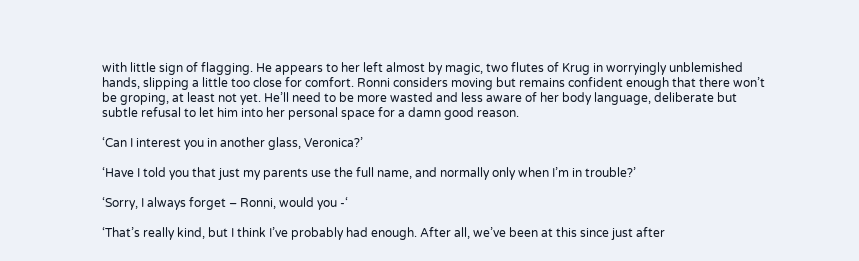with little sign of flagging. He appears to her left almost by magic, two flutes of Krug in worryingly unblemished hands, slipping a little too close for comfort. Ronni considers moving but remains confident enough that there won’t be groping, at least not yet. He’ll need to be more wasted and less aware of her body language, deliberate but subtle refusal to let him into her personal space for a damn good reason.

‘Can I interest you in another glass, Veronica?’

‘Have I told you that just my parents use the full name, and normally only when I’m in trouble?’

‘Sorry, I always forget – Ronni, would you -‘

‘That’s really kind, but I think I’ve probably had enough. After all, we’ve been at this since just after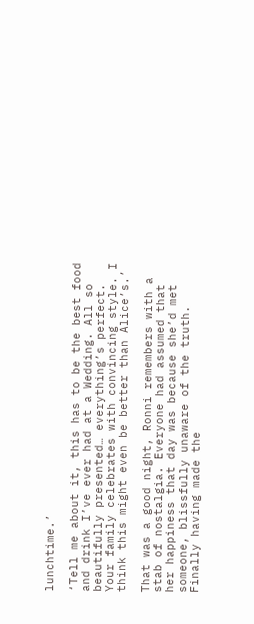lunchtime.’

‘Tell me about it, this has to be the best food and drink I’ve ever had at a Wedding. All so beautifully presented… everything’s perfect. Your family celebrates with convincing style. I think this might even be better than Alice’s.’

That was a good night, Ronni remembers with a stab of nostalgia. Everyone had assumed that her happiness that day was because she’d met someone, blissfully unaware of the truth. Finally having made the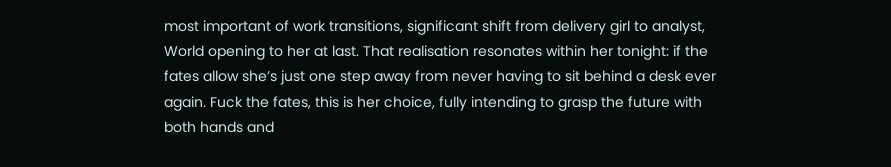most important of work transitions, significant shift from delivery girl to analyst, World opening to her at last. That realisation resonates within her tonight: if the fates allow she’s just one step away from never having to sit behind a desk ever again. Fuck the fates, this is her choice, fully intending to grasp the future with both hands and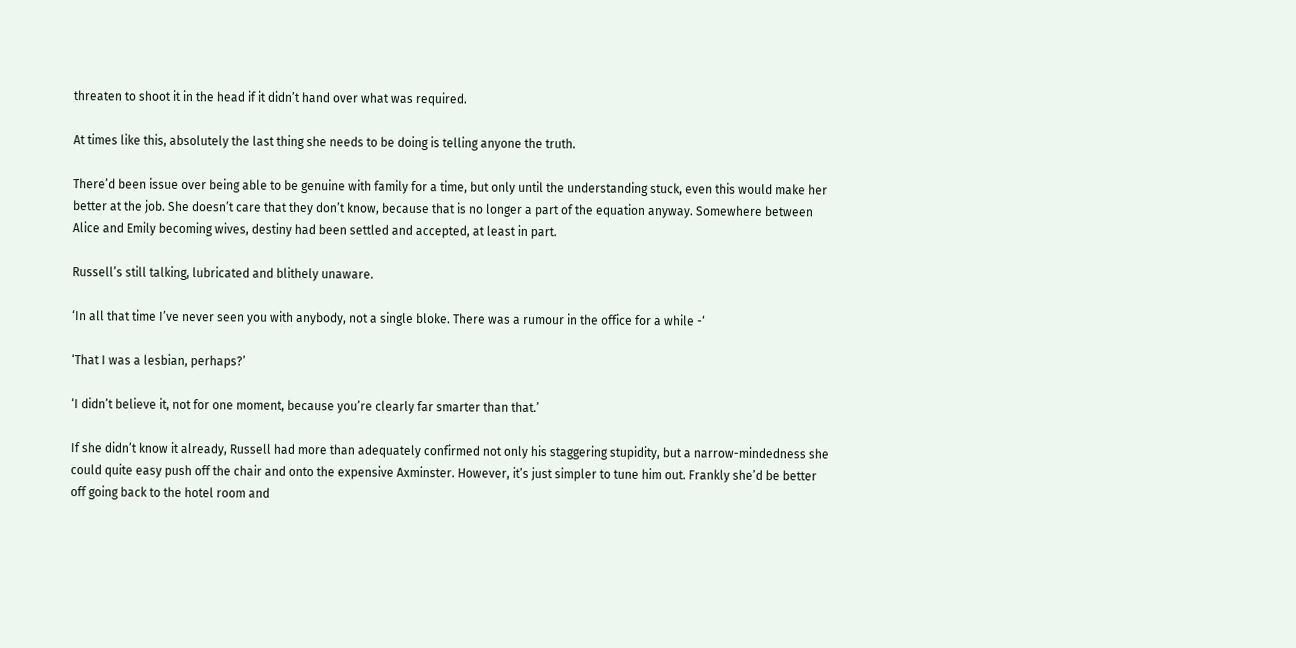threaten to shoot it in the head if it didn’t hand over what was required.

At times like this, absolutely the last thing she needs to be doing is telling anyone the truth.

There’d been issue over being able to be genuine with family for a time, but only until the understanding stuck, even this would make her better at the job. She doesn’t care that they don’t know, because that is no longer a part of the equation anyway. Somewhere between Alice and Emily becoming wives, destiny had been settled and accepted, at least in part.

Russell’s still talking, lubricated and blithely unaware.

‘In all that time I’ve never seen you with anybody, not a single bloke. There was a rumour in the office for a while -‘

‘That I was a lesbian, perhaps?’

‘I didn’t believe it, not for one moment, because you’re clearly far smarter than that.’

If she didn’t know it already, Russell had more than adequately confirmed not only his staggering stupidity, but a narrow-mindedness she could quite easy push off the chair and onto the expensive Axminster. However, it’s just simpler to tune him out. Frankly she’d be better off going back to the hotel room and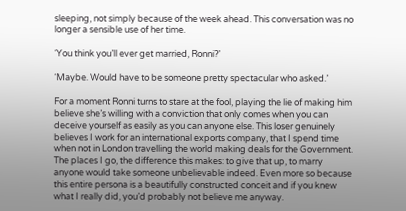sleeping, not simply because of the week ahead. This conversation was no longer a sensible use of her time.

‘You think you’ll ever get married, Ronni?’

‘Maybe. Would have to be someone pretty spectacular who asked.’

For a moment Ronni turns to stare at the fool, playing the lie of making him believe she’s willing with a conviction that only comes when you can deceive yourself as easily as you can anyone else. This loser genuinely believes I work for an international exports company, that I spend time when not in London travelling the world making deals for the Government. The places I go, the difference this makes: to give that up, to marry anyone would take someone unbelievable indeed. Even more so because this entire persona is a beautifully constructed conceit and if you knew what I really did, you’d probably not believe me anyway.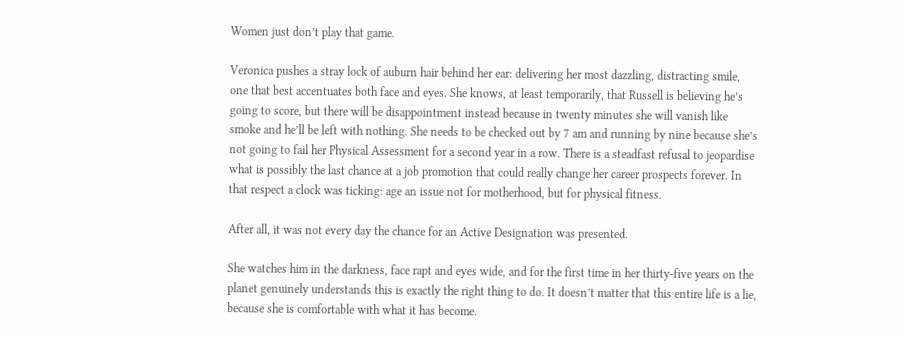Women just don’t play that game.

Veronica pushes a stray lock of auburn hair behind her ear: delivering her most dazzling, distracting smile, one that best accentuates both face and eyes. She knows, at least temporarily, that Russell is believing he’s going to score, but there will be disappointment instead because in twenty minutes she will vanish like smoke and he’ll be left with nothing. She needs to be checked out by 7 am and running by nine because she’s not going to fail her Physical Assessment for a second year in a row. There is a steadfast refusal to jeopardise what is possibly the last chance at a job promotion that could really change her career prospects forever. In that respect a clock was ticking: age an issue not for motherhood, but for physical fitness.

After all, it was not every day the chance for an Active Designation was presented.

She watches him in the darkness, face rapt and eyes wide, and for the first time in her thirty-five years on the planet genuinely understands this is exactly the right thing to do. It doesn’t matter that this entire life is a lie, because she is comfortable with what it has become.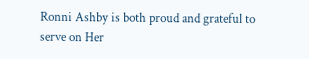Ronni Ashby is both proud and grateful to serve on Her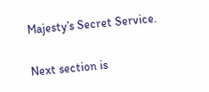Majesty’s Secret Service.

Next section is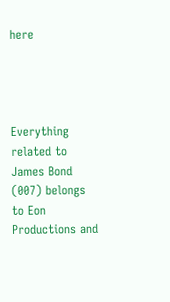here




Everything related to James Bond (007) belongs to Eon Productions and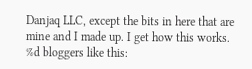Danjaq LLC, except the bits in here that are mine and I made up. I get how this works.
%d bloggers like this: